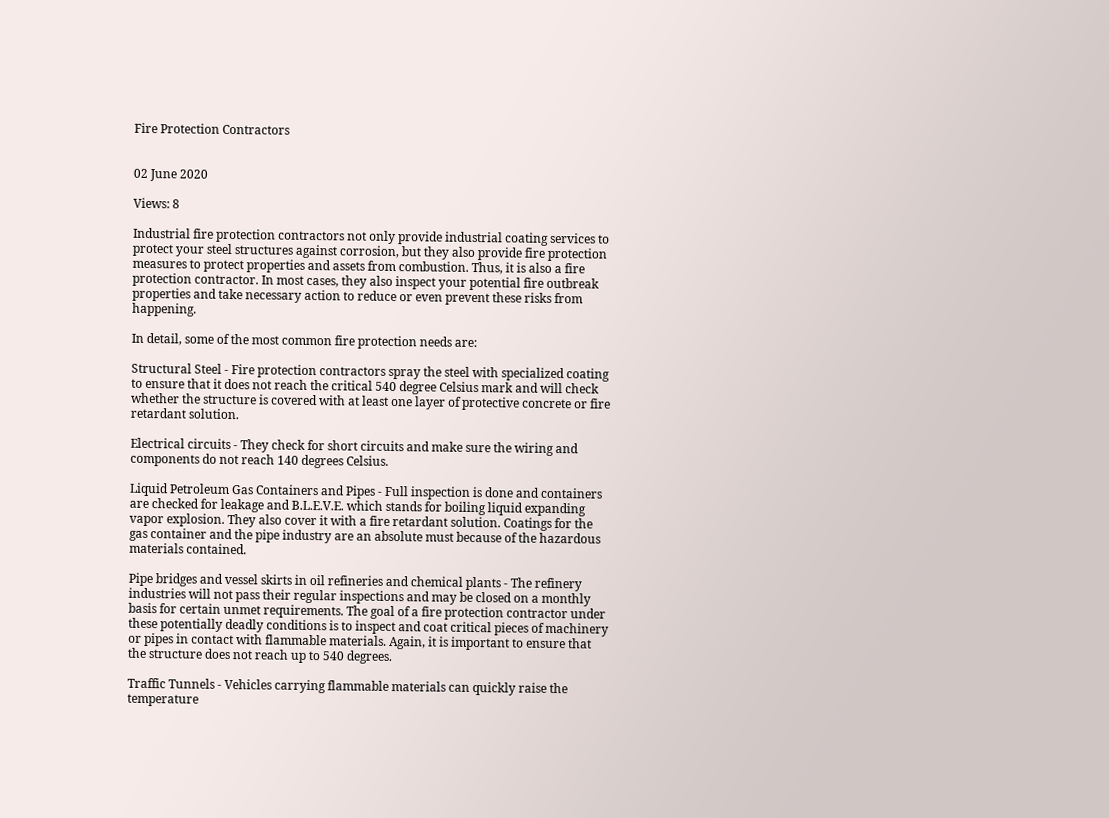Fire Protection Contractors


02 June 2020

Views: 8

Industrial fire protection contractors not only provide industrial coating services to protect your steel structures against corrosion, but they also provide fire protection measures to protect properties and assets from combustion. Thus, it is also a fire protection contractor. In most cases, they also inspect your potential fire outbreak properties and take necessary action to reduce or even prevent these risks from happening.

In detail, some of the most common fire protection needs are:

Structural Steel - Fire protection contractors spray the steel with specialized coating to ensure that it does not reach the critical 540 degree Celsius mark and will check whether the structure is covered with at least one layer of protective concrete or fire retardant solution.

Electrical circuits - They check for short circuits and make sure the wiring and components do not reach 140 degrees Celsius.

Liquid Petroleum Gas Containers and Pipes - Full inspection is done and containers are checked for leakage and B.L.E.V.E. which stands for boiling liquid expanding vapor explosion. They also cover it with a fire retardant solution. Coatings for the gas container and the pipe industry are an absolute must because of the hazardous materials contained.

Pipe bridges and vessel skirts in oil refineries and chemical plants - The refinery industries will not pass their regular inspections and may be closed on a monthly basis for certain unmet requirements. The goal of a fire protection contractor under these potentially deadly conditions is to inspect and coat critical pieces of machinery or pipes in contact with flammable materials. Again, it is important to ensure that the structure does not reach up to 540 degrees.

Traffic Tunnels - Vehicles carrying flammable materials can quickly raise the temperature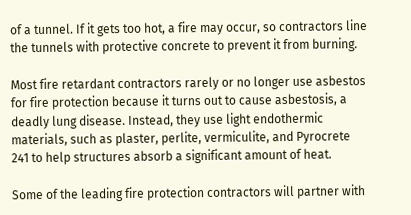of a tunnel. If it gets too hot, a fire may occur, so contractors line the tunnels with protective concrete to prevent it from burning.

Most fire retardant contractors rarely or no longer use asbestos for fire protection because it turns out to cause asbestosis, a deadly lung disease. Instead, they use light endothermic materials, such as plaster, perlite, vermiculite, and Pyrocrete 241 to help structures absorb a significant amount of heat.

Some of the leading fire protection contractors will partner with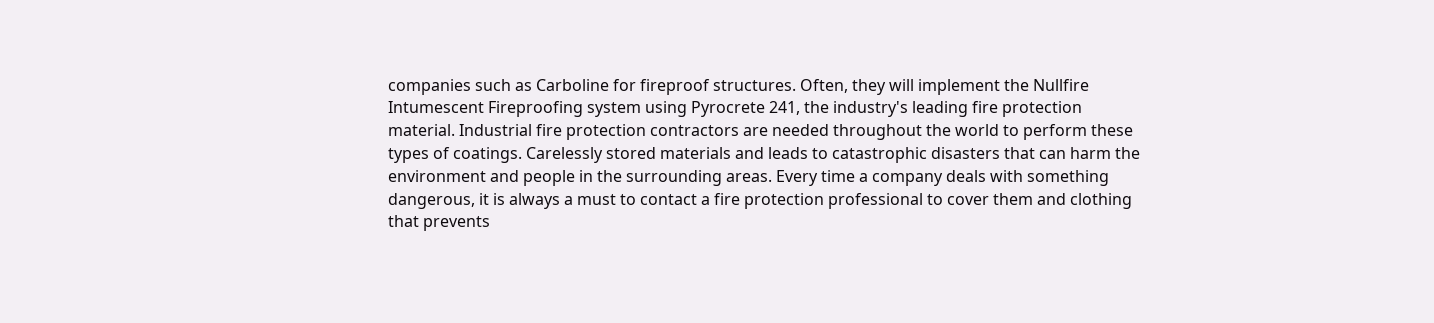companies such as Carboline for fireproof structures. Often, they will implement the Nullfire Intumescent Fireproofing system using Pyrocrete 241, the industry's leading fire protection material. Industrial fire protection contractors are needed throughout the world to perform these types of coatings. Carelessly stored materials and leads to catastrophic disasters that can harm the environment and people in the surrounding areas. Every time a company deals with something dangerous, it is always a must to contact a fire protection professional to cover them and clothing that prevents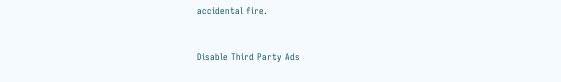accidental fire.


Disable Third Party Ads